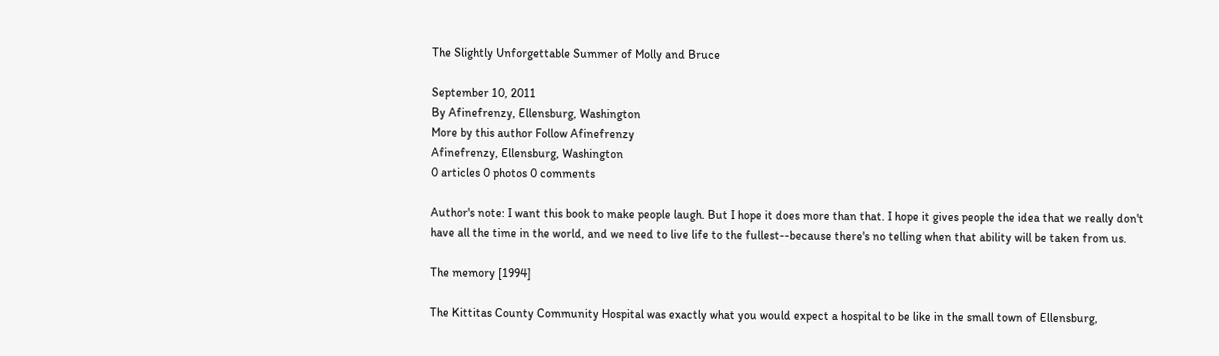The Slightly Unforgettable Summer of Molly and Bruce

September 10, 2011
By Afinefrenzy, Ellensburg, Washington
More by this author Follow Afinefrenzy
Afinefrenzy, Ellensburg, Washington
0 articles 0 photos 0 comments

Author's note: I want this book to make people laugh. But I hope it does more than that. I hope it gives people the idea that we really don't have all the time in the world, and we need to live life to the fullest--because there's no telling when that ability will be taken from us.

The memory [1994]

The Kittitas County Community Hospital was exactly what you would expect a hospital to be like in the small town of Ellensburg,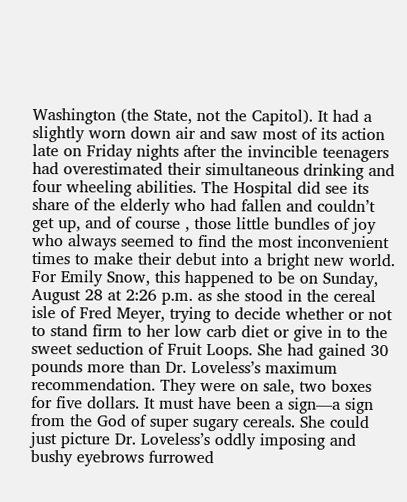Washington (the State, not the Capitol). It had a slightly worn down air and saw most of its action late on Friday nights after the invincible teenagers had overestimated their simultaneous drinking and four wheeling abilities. The Hospital did see its share of the elderly who had fallen and couldn’t get up, and of course , those little bundles of joy who always seemed to find the most inconvenient times to make their debut into a bright new world. For Emily Snow, this happened to be on Sunday, August 28 at 2:26 p.m. as she stood in the cereal isle of Fred Meyer, trying to decide whether or not to stand firm to her low carb diet or give in to the sweet seduction of Fruit Loops. She had gained 30 pounds more than Dr. Loveless’s maximum recommendation. They were on sale, two boxes for five dollars. It must have been a sign—a sign from the God of super sugary cereals. She could just picture Dr. Loveless’s oddly imposing and bushy eyebrows furrowed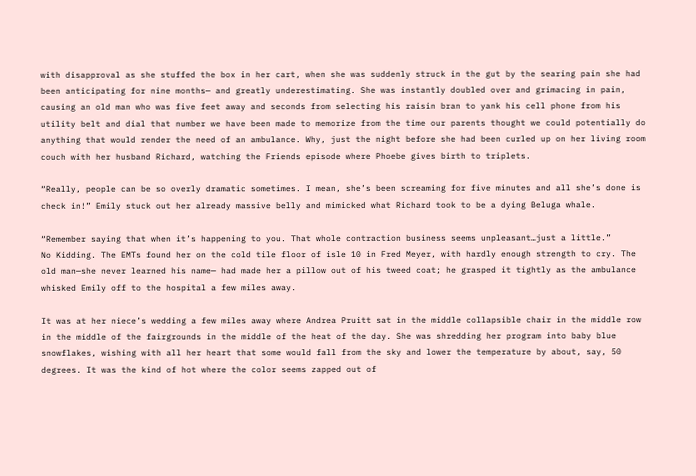with disapproval as she stuffed the box in her cart, when she was suddenly struck in the gut by the searing pain she had been anticipating for nine months— and greatly underestimating. She was instantly doubled over and grimacing in pain, causing an old man who was five feet away and seconds from selecting his raisin bran to yank his cell phone from his utility belt and dial that number we have been made to memorize from the time our parents thought we could potentially do anything that would render the need of an ambulance. Why, just the night before she had been curled up on her living room couch with her husband Richard, watching the Friends episode where Phoebe gives birth to triplets.

“Really, people can be so overly dramatic sometimes. I mean, she’s been screaming for five minutes and all she’s done is check in!” Emily stuck out her already massive belly and mimicked what Richard took to be a dying Beluga whale.

“Remember saying that when it’s happening to you. That whole contraction business seems unpleasant…just a little.”
No Kidding. The EMTs found her on the cold tile floor of isle 10 in Fred Meyer, with hardly enough strength to cry. The old man—she never learned his name— had made her a pillow out of his tweed coat; he grasped it tightly as the ambulance whisked Emily off to the hospital a few miles away.

It was at her niece’s wedding a few miles away where Andrea Pruitt sat in the middle collapsible chair in the middle row in the middle of the fairgrounds in the middle of the heat of the day. She was shredding her program into baby blue snowflakes, wishing with all her heart that some would fall from the sky and lower the temperature by about, say, 50 degrees. It was the kind of hot where the color seems zapped out of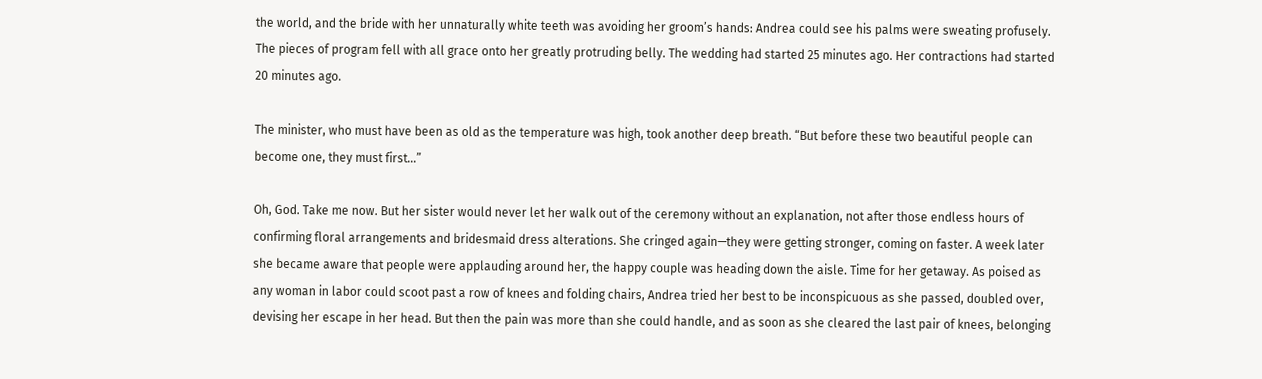the world, and the bride with her unnaturally white teeth was avoiding her groom’s hands: Andrea could see his palms were sweating profusely. The pieces of program fell with all grace onto her greatly protruding belly. The wedding had started 25 minutes ago. Her contractions had started 20 minutes ago.

The minister, who must have been as old as the temperature was high, took another deep breath. “But before these two beautiful people can become one, they must first…”

Oh, God. Take me now. But her sister would never let her walk out of the ceremony without an explanation, not after those endless hours of confirming floral arrangements and bridesmaid dress alterations. She cringed again—they were getting stronger, coming on faster. A week later she became aware that people were applauding around her, the happy couple was heading down the aisle. Time for her getaway. As poised as any woman in labor could scoot past a row of knees and folding chairs, Andrea tried her best to be inconspicuous as she passed, doubled over, devising her escape in her head. But then the pain was more than she could handle, and as soon as she cleared the last pair of knees, belonging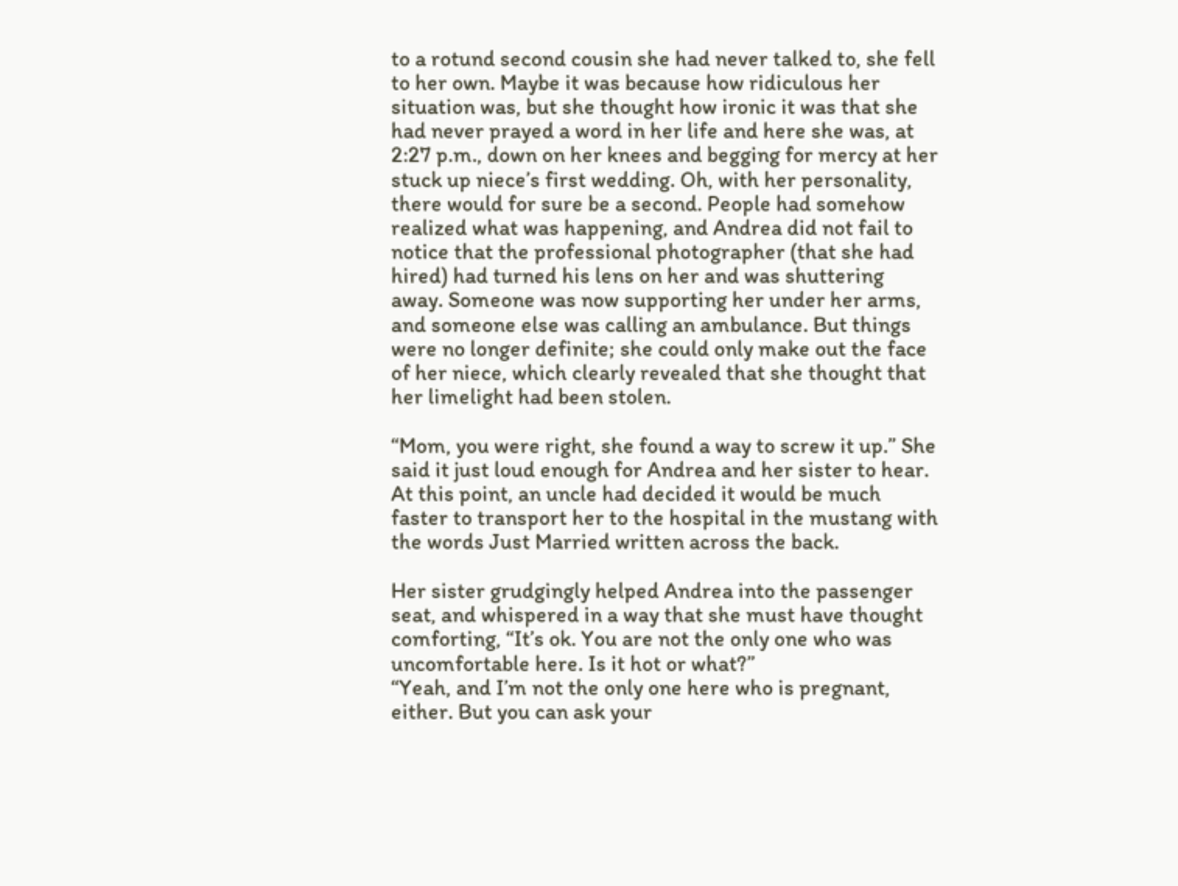to a rotund second cousin she had never talked to, she fell to her own. Maybe it was because how ridiculous her situation was, but she thought how ironic it was that she had never prayed a word in her life and here she was, at 2:27 p.m., down on her knees and begging for mercy at her stuck up niece’s first wedding. Oh, with her personality, there would for sure be a second. People had somehow realized what was happening, and Andrea did not fail to notice that the professional photographer (that she had hired) had turned his lens on her and was shuttering away. Someone was now supporting her under her arms, and someone else was calling an ambulance. But things were no longer definite; she could only make out the face of her niece, which clearly revealed that she thought that her limelight had been stolen.

“Mom, you were right, she found a way to screw it up.” She said it just loud enough for Andrea and her sister to hear. At this point, an uncle had decided it would be much faster to transport her to the hospital in the mustang with the words Just Married written across the back.

Her sister grudgingly helped Andrea into the passenger seat, and whispered in a way that she must have thought comforting, “It’s ok. You are not the only one who was uncomfortable here. Is it hot or what?”
“Yeah, and I’m not the only one here who is pregnant, either. But you can ask your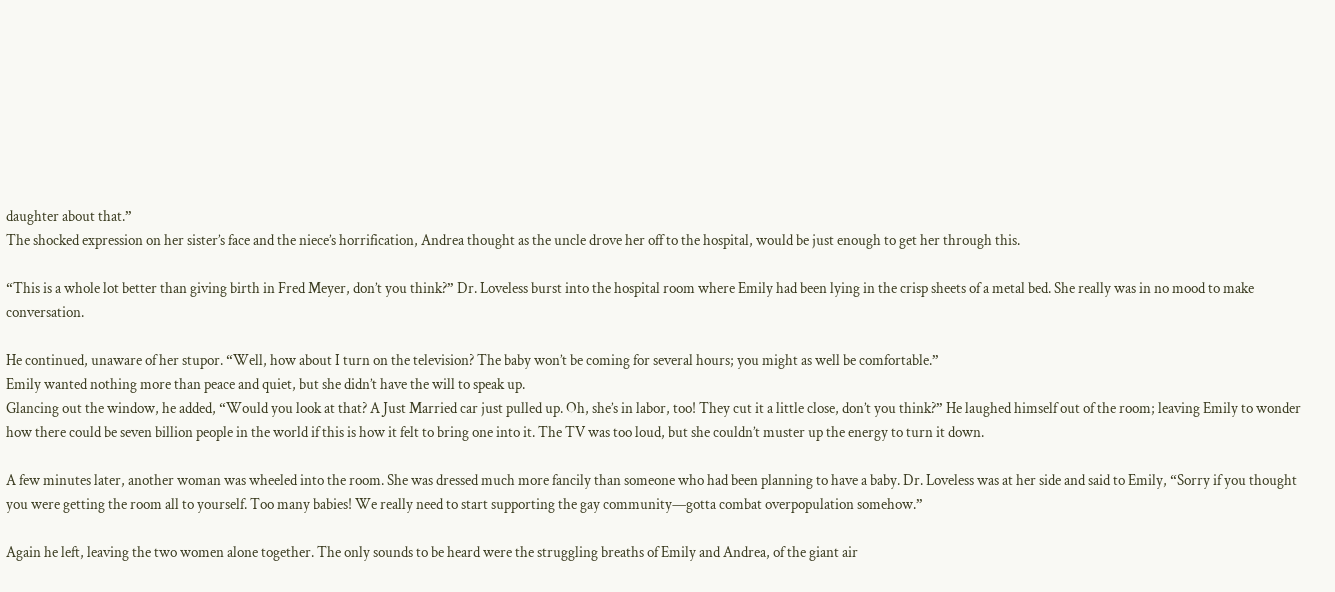daughter about that.”
The shocked expression on her sister’s face and the niece’s horrification, Andrea thought as the uncle drove her off to the hospital, would be just enough to get her through this.

“This is a whole lot better than giving birth in Fred Meyer, don’t you think?” Dr. Loveless burst into the hospital room where Emily had been lying in the crisp sheets of a metal bed. She really was in no mood to make conversation.

He continued, unaware of her stupor. “Well, how about I turn on the television? The baby won’t be coming for several hours; you might as well be comfortable.”
Emily wanted nothing more than peace and quiet, but she didn’t have the will to speak up.
Glancing out the window, he added, “Would you look at that? A Just Married car just pulled up. Oh, she’s in labor, too! They cut it a little close, don’t you think?” He laughed himself out of the room; leaving Emily to wonder how there could be seven billion people in the world if this is how it felt to bring one into it. The TV was too loud, but she couldn’t muster up the energy to turn it down.

A few minutes later, another woman was wheeled into the room. She was dressed much more fancily than someone who had been planning to have a baby. Dr. Loveless was at her side and said to Emily, “Sorry if you thought you were getting the room all to yourself. Too many babies! We really need to start supporting the gay community—gotta combat overpopulation somehow.”

Again he left, leaving the two women alone together. The only sounds to be heard were the struggling breaths of Emily and Andrea, of the giant air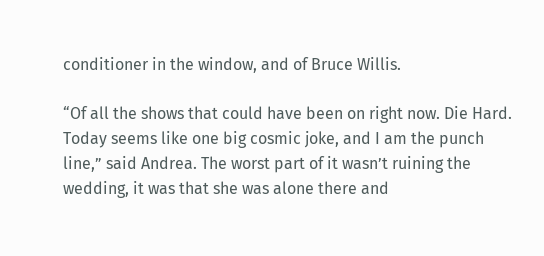conditioner in the window, and of Bruce Willis.

“Of all the shows that could have been on right now. Die Hard. Today seems like one big cosmic joke, and I am the punch line,” said Andrea. The worst part of it wasn’t ruining the wedding, it was that she was alone there and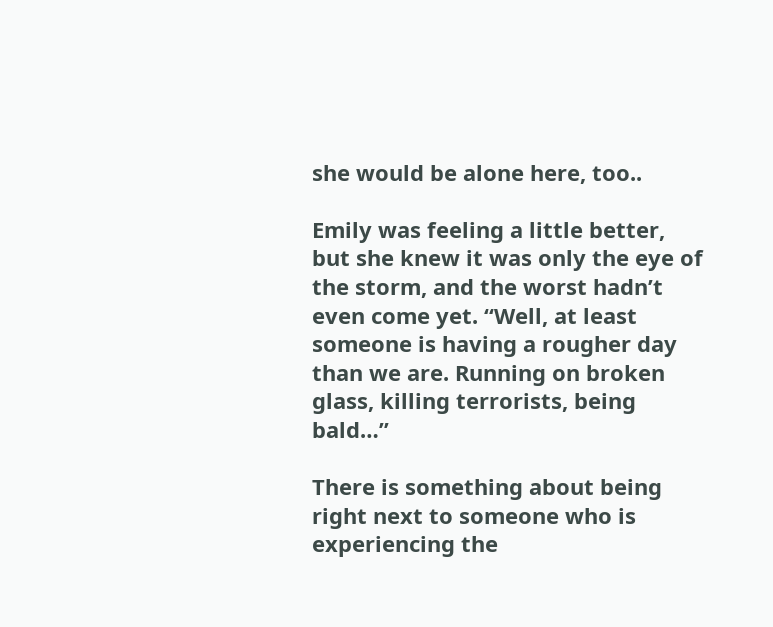she would be alone here, too..

Emily was feeling a little better, but she knew it was only the eye of the storm, and the worst hadn’t even come yet. “Well, at least someone is having a rougher day than we are. Running on broken glass, killing terrorists, being bald…”

There is something about being right next to someone who is experiencing the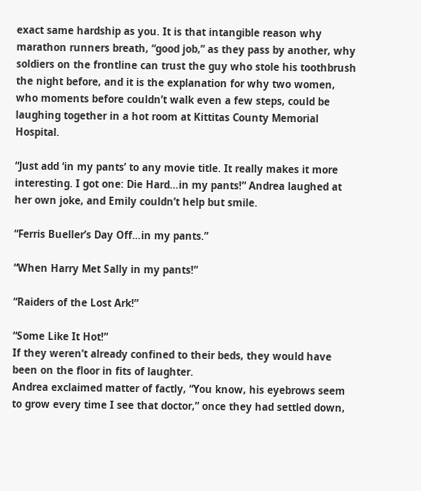exact same hardship as you. It is that intangible reason why marathon runners breath, “good job,” as they pass by another, why soldiers on the frontline can trust the guy who stole his toothbrush the night before, and it is the explanation for why two women, who moments before couldn’t walk even a few steps, could be laughing together in a hot room at Kittitas County Memorial Hospital.

“Just add ‘in my pants’ to any movie title. It really makes it more interesting. I got one: Die Hard…in my pants!” Andrea laughed at her own joke, and Emily couldn’t help but smile.

“Ferris Bueller’s Day Off…in my pants.”

“When Harry Met Sally in my pants!”

“Raiders of the Lost Ark!”

“Some Like It Hot!”
If they weren’t already confined to their beds, they would have been on the floor in fits of laughter.
Andrea exclaimed matter of factly, “You know, his eyebrows seem to grow every time I see that doctor,” once they had settled down,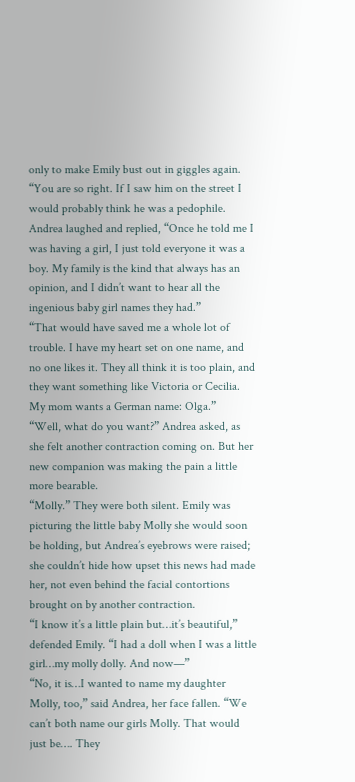only to make Emily bust out in giggles again.
“You are so right. If I saw him on the street I would probably think he was a pedophile.
Andrea laughed and replied, “Once he told me I was having a girl, I just told everyone it was a boy. My family is the kind that always has an opinion, and I didn’t want to hear all the ingenious baby girl names they had.”
“That would have saved me a whole lot of trouble. I have my heart set on one name, and no one likes it. They all think it is too plain, and they want something like Victoria or Cecilia. My mom wants a German name: Olga.”
“Well, what do you want?” Andrea asked, as she felt another contraction coming on. But her new companion was making the pain a little more bearable.
“Molly.” They were both silent. Emily was picturing the little baby Molly she would soon be holding, but Andrea’s eyebrows were raised; she couldn’t hide how upset this news had made her, not even behind the facial contortions brought on by another contraction.
“I know it’s a little plain but…it’s beautiful,” defended Emily. “I had a doll when I was a little girl…my molly dolly. And now—”
“No, it is…I wanted to name my daughter Molly, too,” said Andrea, her face fallen. “We can’t both name our girls Molly. That would just be…. They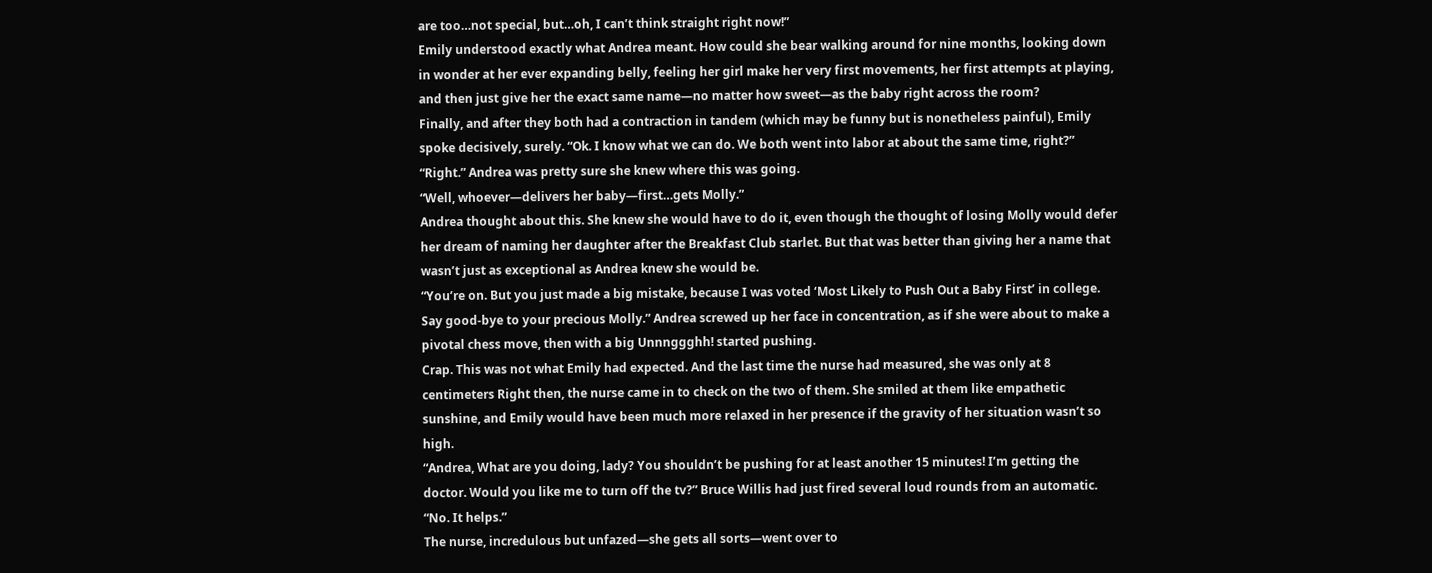are too…not special, but…oh, I can’t think straight right now!”
Emily understood exactly what Andrea meant. How could she bear walking around for nine months, looking down in wonder at her ever expanding belly, feeling her girl make her very first movements, her first attempts at playing, and then just give her the exact same name—no matter how sweet—as the baby right across the room?
Finally, and after they both had a contraction in tandem (which may be funny but is nonetheless painful), Emily spoke decisively, surely. “Ok. I know what we can do. We both went into labor at about the same time, right?”
“Right.” Andrea was pretty sure she knew where this was going.
“Well, whoever—delivers her baby—first…gets Molly.”
Andrea thought about this. She knew she would have to do it, even though the thought of losing Molly would defer her dream of naming her daughter after the Breakfast Club starlet. But that was better than giving her a name that wasn’t just as exceptional as Andrea knew she would be.
“You’re on. But you just made a big mistake, because I was voted ‘Most Likely to Push Out a Baby First’ in college. Say good-bye to your precious Molly.” Andrea screwed up her face in concentration, as if she were about to make a pivotal chess move, then with a big Unnnggghh! started pushing.
Crap. This was not what Emily had expected. And the last time the nurse had measured, she was only at 8 centimeters Right then, the nurse came in to check on the two of them. She smiled at them like empathetic sunshine, and Emily would have been much more relaxed in her presence if the gravity of her situation wasn’t so high.
“Andrea, What are you doing, lady? You shouldn’t be pushing for at least another 15 minutes! I’m getting the doctor. Would you like me to turn off the tv?” Bruce Willis had just fired several loud rounds from an automatic.
“No. It helps.”
The nurse, incredulous but unfazed—she gets all sorts—went over to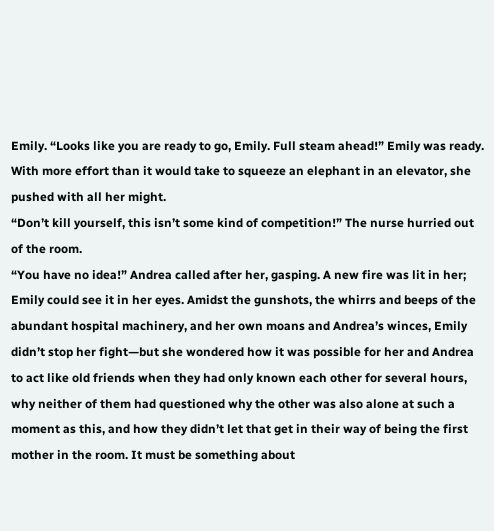Emily. “Looks like you are ready to go, Emily. Full steam ahead!” Emily was ready. With more effort than it would take to squeeze an elephant in an elevator, she pushed with all her might.
“Don’t kill yourself, this isn’t some kind of competition!” The nurse hurried out of the room.
“You have no idea!” Andrea called after her, gasping. A new fire was lit in her; Emily could see it in her eyes. Amidst the gunshots, the whirrs and beeps of the abundant hospital machinery, and her own moans and Andrea’s winces, Emily didn’t stop her fight—but she wondered how it was possible for her and Andrea to act like old friends when they had only known each other for several hours, why neither of them had questioned why the other was also alone at such a moment as this, and how they didn’t let that get in their way of being the first mother in the room. It must be something about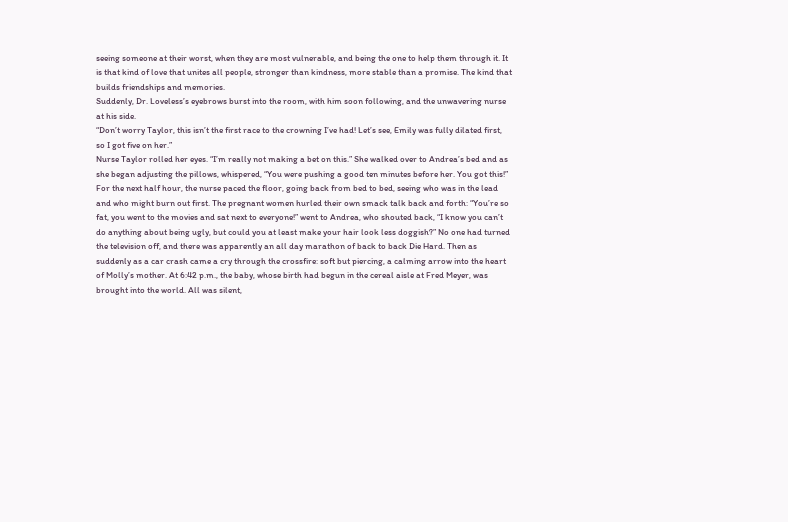seeing someone at their worst, when they are most vulnerable, and being the one to help them through it. It is that kind of love that unites all people, stronger than kindness, more stable than a promise. The kind that builds friendships and memories.
Suddenly, Dr. Loveless’s eyebrows burst into the room, with him soon following, and the unwavering nurse at his side.
“Don’t worry Taylor, this isn’t the first race to the crowning I’ve had! Let’s see, Emily was fully dilated first, so I got five on her.”
Nurse Taylor rolled her eyes. “I’m really not making a bet on this.” She walked over to Andrea’s bed and as she began adjusting the pillows, whispered, “You were pushing a good ten minutes before her. You got this!”
For the next half hour, the nurse paced the floor, going back from bed to bed, seeing who was in the lead and who might burn out first. The pregnant women hurled their own smack talk back and forth: “You’re so fat, you went to the movies and sat next to everyone!” went to Andrea, who shouted back, “I know you can’t do anything about being ugly, but could you at least make your hair look less doggish?” No one had turned the television off, and there was apparently an all day marathon of back to back Die Hard. Then as suddenly as a car crash came a cry through the crossfire: soft but piercing, a calming arrow into the heart of Molly’s mother. At 6:42 p.m., the baby, whose birth had begun in the cereal aisle at Fred Meyer, was brought into the world. All was silent,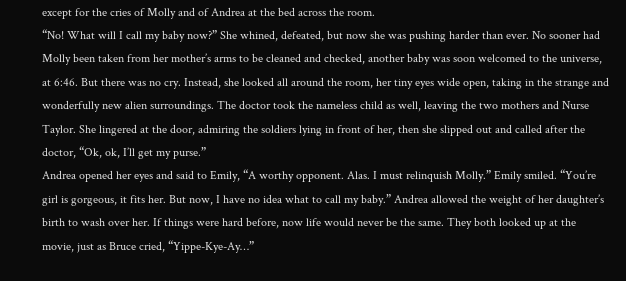except for the cries of Molly and of Andrea at the bed across the room.
“No! What will I call my baby now?” She whined, defeated, but now she was pushing harder than ever. No sooner had Molly been taken from her mother’s arms to be cleaned and checked, another baby was soon welcomed to the universe, at 6:46. But there was no cry. Instead, she looked all around the room, her tiny eyes wide open, taking in the strange and wonderfully new alien surroundings. The doctor took the nameless child as well, leaving the two mothers and Nurse Taylor. She lingered at the door, admiring the soldiers lying in front of her, then she slipped out and called after the doctor, “Ok, ok, I’ll get my purse.”
Andrea opened her eyes and said to Emily, “A worthy opponent. Alas. I must relinquish Molly.” Emily smiled. “You’re girl is gorgeous, it fits her. But now, I have no idea what to call my baby.” Andrea allowed the weight of her daughter’s birth to wash over her. If things were hard before, now life would never be the same. They both looked up at the movie, just as Bruce cried, “Yippe-Kye-Ay…”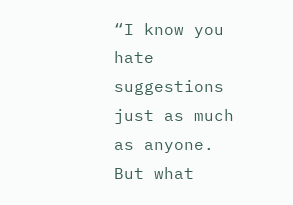“I know you hate suggestions just as much as anyone. But what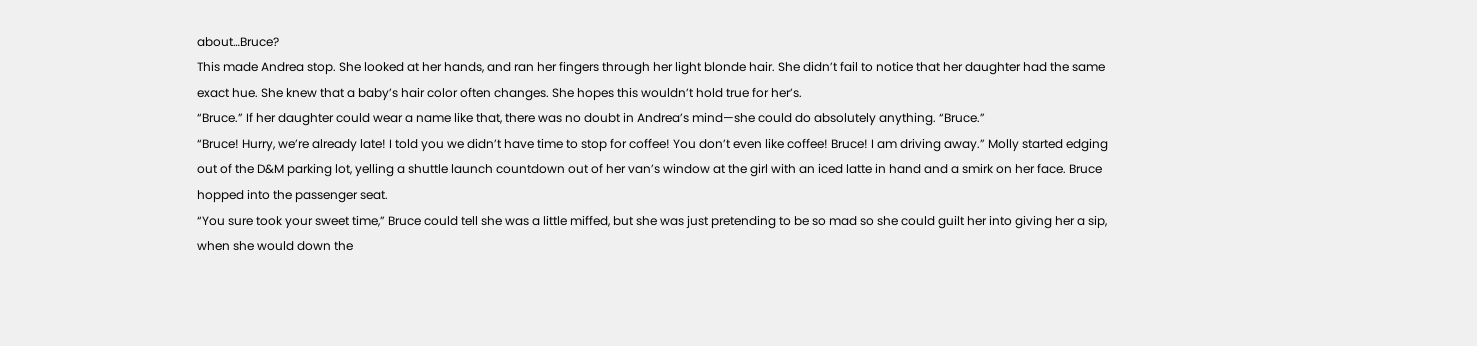about…Bruce?
This made Andrea stop. She looked at her hands, and ran her fingers through her light blonde hair. She didn’t fail to notice that her daughter had the same exact hue. She knew that a baby’s hair color often changes. She hopes this wouldn’t hold true for her’s.
“Bruce.” If her daughter could wear a name like that, there was no doubt in Andrea’s mind—she could do absolutely anything. “Bruce.”
“Bruce! Hurry, we’re already late! I told you we didn’t have time to stop for coffee! You don’t even like coffee! Bruce! I am driving away.” Molly started edging out of the D&M parking lot, yelling a shuttle launch countdown out of her van’s window at the girl with an iced latte in hand and a smirk on her face. Bruce hopped into the passenger seat.
“You sure took your sweet time,” Bruce could tell she was a little miffed, but she was just pretending to be so mad so she could guilt her into giving her a sip, when she would down the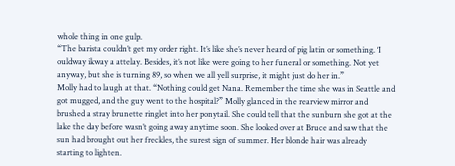whole thing in one gulp.
“The barista couldn’t get my order right. It’s like she’s never heard of pig latin or something. ‘I ouldway ikway a attelay. Besides, it’s not like were going to her funeral or something. Not yet anyway, but she is turning 89, so when we all yell surprise, it might just do her in.”
Molly had to laugh at that. “Nothing could get Nana. Remember the time she was in Seattle and got mugged, and the guy went to the hospital?” Molly glanced in the rearview mirror and brushed a stray brunette ringlet into her ponytail. She could tell that the sunburn she got at the lake the day before wasn’t going away anytime soon. She looked over at Bruce and saw that the sun had brought out her freckles, the surest sign of summer. Her blonde hair was already starting to lighten.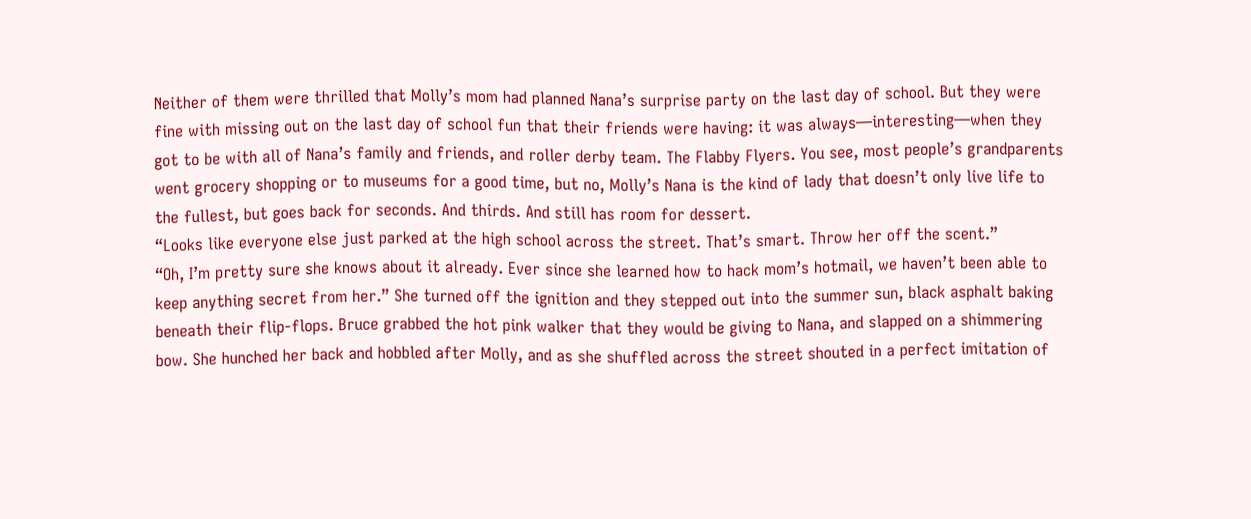Neither of them were thrilled that Molly’s mom had planned Nana’s surprise party on the last day of school. But they were fine with missing out on the last day of school fun that their friends were having: it was always—interesting—when they got to be with all of Nana’s family and friends, and roller derby team. The Flabby Flyers. You see, most people’s grandparents went grocery shopping or to museums for a good time, but no, Molly’s Nana is the kind of lady that doesn’t only live life to the fullest, but goes back for seconds. And thirds. And still has room for dessert.
“Looks like everyone else just parked at the high school across the street. That’s smart. Throw her off the scent.”
“Oh, I’m pretty sure she knows about it already. Ever since she learned how to hack mom’s hotmail, we haven’t been able to keep anything secret from her.” She turned off the ignition and they stepped out into the summer sun, black asphalt baking beneath their flip-flops. Bruce grabbed the hot pink walker that they would be giving to Nana, and slapped on a shimmering bow. She hunched her back and hobbled after Molly, and as she shuffled across the street shouted in a perfect imitation of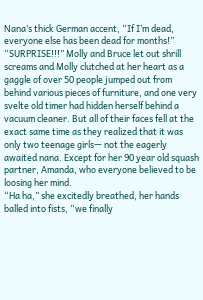Nana’s thick German accent, “If I’m dead, everyone else has been dead for months!”
“SURPRISE!!!” Molly and Bruce let out shrill screams and Molly clutched at her heart as a gaggle of over 50 people jumped out from behind various pieces of furniture, and one very svelte old timer had hidden herself behind a vacuum cleaner. But all of their faces fell at the exact same time as they realized that it was only two teenage girls— not the eagerly awaited nana. Except for her 90 year old squash partner, Amanda, who everyone believed to be loosing her mind.
“Ha ha,” she excitedly breathed, her hands balled into fists, “we finally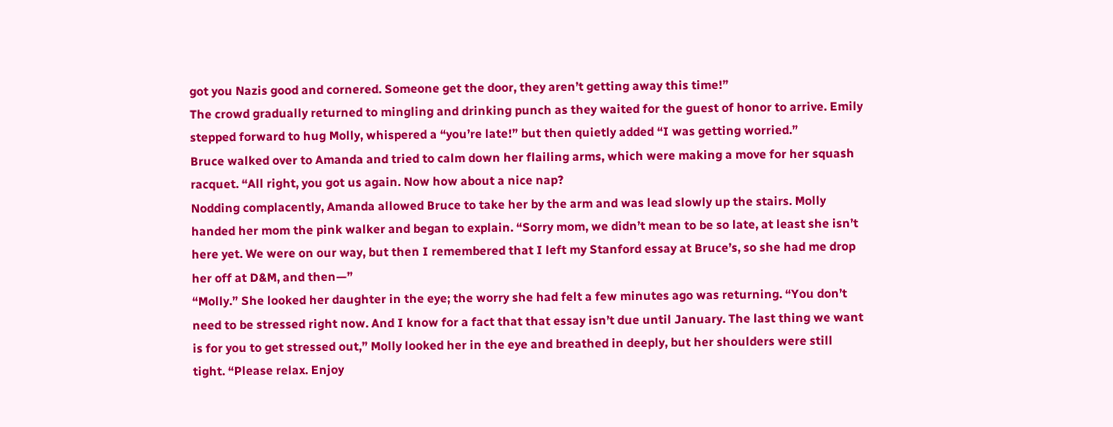got you Nazis good and cornered. Someone get the door, they aren’t getting away this time!”
The crowd gradually returned to mingling and drinking punch as they waited for the guest of honor to arrive. Emily stepped forward to hug Molly, whispered a “you’re late!” but then quietly added “I was getting worried.”
Bruce walked over to Amanda and tried to calm down her flailing arms, which were making a move for her squash racquet. “All right, you got us again. Now how about a nice nap?
Nodding complacently, Amanda allowed Bruce to take her by the arm and was lead slowly up the stairs. Molly handed her mom the pink walker and began to explain. “Sorry mom, we didn’t mean to be so late, at least she isn’t here yet. We were on our way, but then I remembered that I left my Stanford essay at Bruce’s, so she had me drop her off at D&M, and then—”
“Molly.” She looked her daughter in the eye; the worry she had felt a few minutes ago was returning. “You don’t need to be stressed right now. And I know for a fact that that essay isn’t due until January. The last thing we want is for you to get stressed out,” Molly looked her in the eye and breathed in deeply, but her shoulders were still tight. “Please relax. Enjoy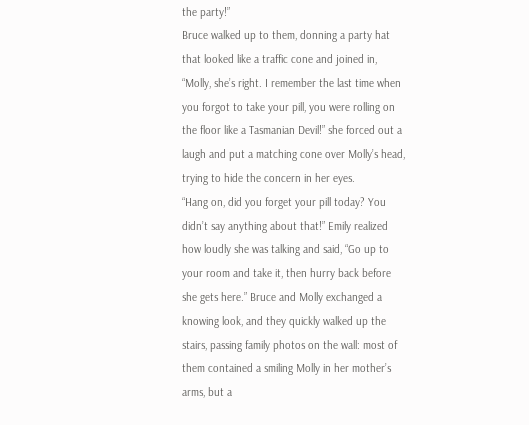the party!”
Bruce walked up to them, donning a party hat that looked like a traffic cone and joined in, “Molly, she’s right. I remember the last time when you forgot to take your pill, you were rolling on the floor like a Tasmanian Devil!” she forced out a laugh and put a matching cone over Molly’s head, trying to hide the concern in her eyes.
“Hang on, did you forget your pill today? You didn’t say anything about that!” Emily realized how loudly she was talking and said, “Go up to your room and take it, then hurry back before she gets here.” Bruce and Molly exchanged a knowing look, and they quickly walked up the stairs, passing family photos on the wall: most of them contained a smiling Molly in her mother’s arms, but a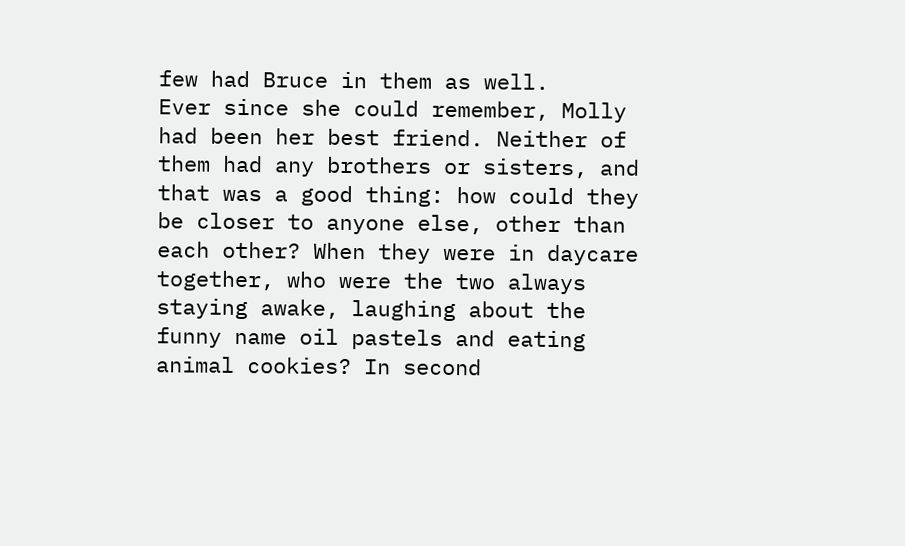few had Bruce in them as well.
Ever since she could remember, Molly had been her best friend. Neither of them had any brothers or sisters, and that was a good thing: how could they be closer to anyone else, other than each other? When they were in daycare together, who were the two always staying awake, laughing about the funny name oil pastels and eating animal cookies? In second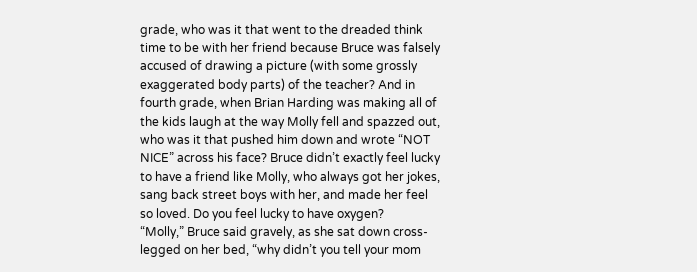grade, who was it that went to the dreaded think time to be with her friend because Bruce was falsely accused of drawing a picture (with some grossly exaggerated body parts) of the teacher? And in fourth grade, when Brian Harding was making all of the kids laugh at the way Molly fell and spazzed out, who was it that pushed him down and wrote “NOT NICE” across his face? Bruce didn’t exactly feel lucky to have a friend like Molly, who always got her jokes, sang back street boys with her, and made her feel so loved. Do you feel lucky to have oxygen?
“Molly,” Bruce said gravely, as she sat down cross-legged on her bed, “why didn’t you tell your mom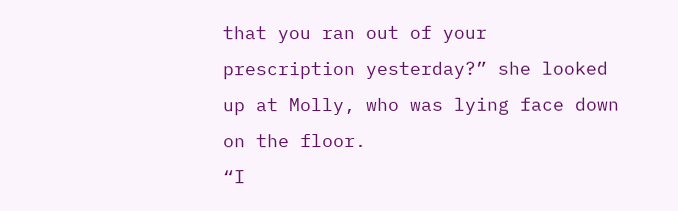that you ran out of your prescription yesterday?” she looked up at Molly, who was lying face down on the floor.
“I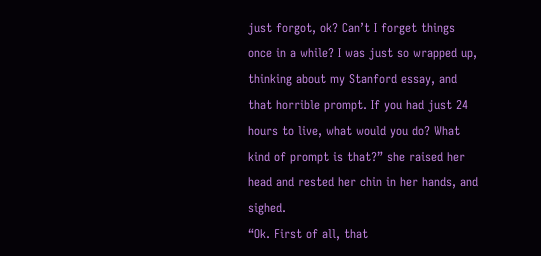just forgot, ok? Can’t I forget things once in a while? I was just so wrapped up, thinking about my Stanford essay, and that horrible prompt. If you had just 24 hours to live, what would you do? What kind of prompt is that?” she raised her head and rested her chin in her hands, and sighed.
“Ok. First of all, that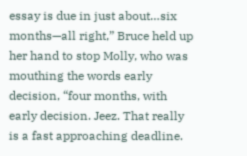essay is due in just about…six months—all right,” Bruce held up her hand to stop Molly, who was mouthing the words early decision, “four months, with early decision. Jeez. That really is a fast approaching deadline.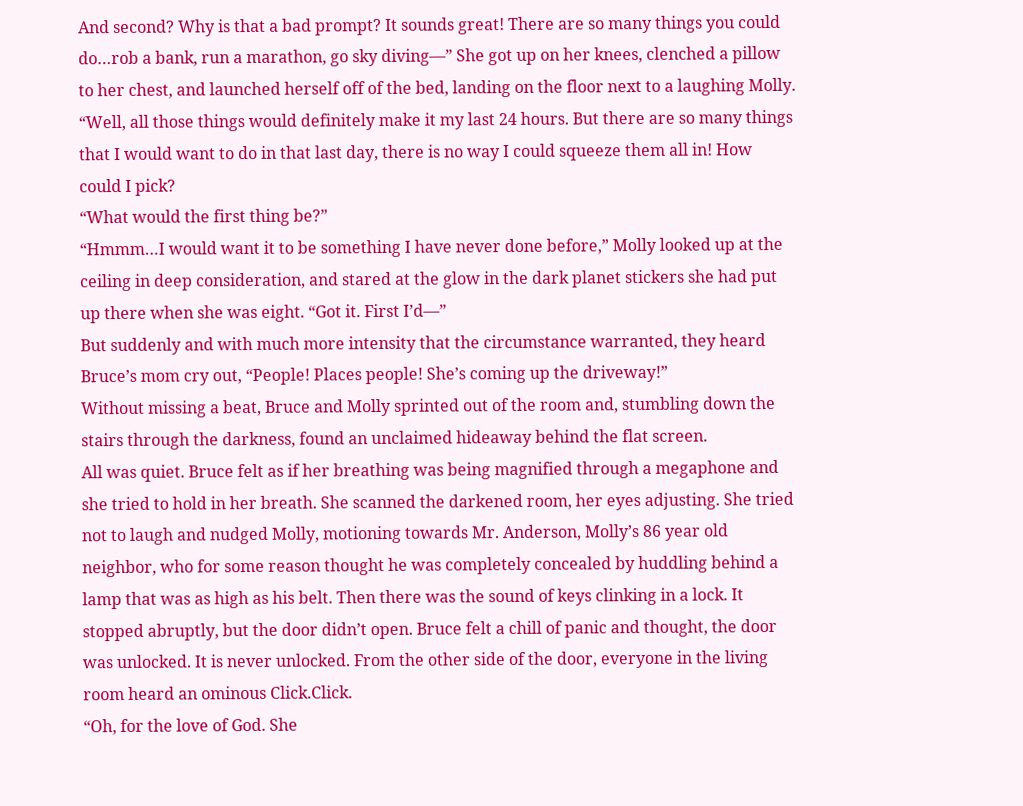And second? Why is that a bad prompt? It sounds great! There are so many things you could do…rob a bank, run a marathon, go sky diving—” She got up on her knees, clenched a pillow to her chest, and launched herself off of the bed, landing on the floor next to a laughing Molly.
“Well, all those things would definitely make it my last 24 hours. But there are so many things that I would want to do in that last day, there is no way I could squeeze them all in! How could I pick?
“What would the first thing be?”
“Hmmm…I would want it to be something I have never done before,” Molly looked up at the ceiling in deep consideration, and stared at the glow in the dark planet stickers she had put up there when she was eight. “Got it. First I’d—”
But suddenly and with much more intensity that the circumstance warranted, they heard Bruce’s mom cry out, “People! Places people! She’s coming up the driveway!”
Without missing a beat, Bruce and Molly sprinted out of the room and, stumbling down the stairs through the darkness, found an unclaimed hideaway behind the flat screen.
All was quiet. Bruce felt as if her breathing was being magnified through a megaphone and she tried to hold in her breath. She scanned the darkened room, her eyes adjusting. She tried not to laugh and nudged Molly, motioning towards Mr. Anderson, Molly’s 86 year old neighbor, who for some reason thought he was completely concealed by huddling behind a lamp that was as high as his belt. Then there was the sound of keys clinking in a lock. It stopped abruptly, but the door didn’t open. Bruce felt a chill of panic and thought, the door was unlocked. It is never unlocked. From the other side of the door, everyone in the living room heard an ominous Click.Click.
“Oh, for the love of God. She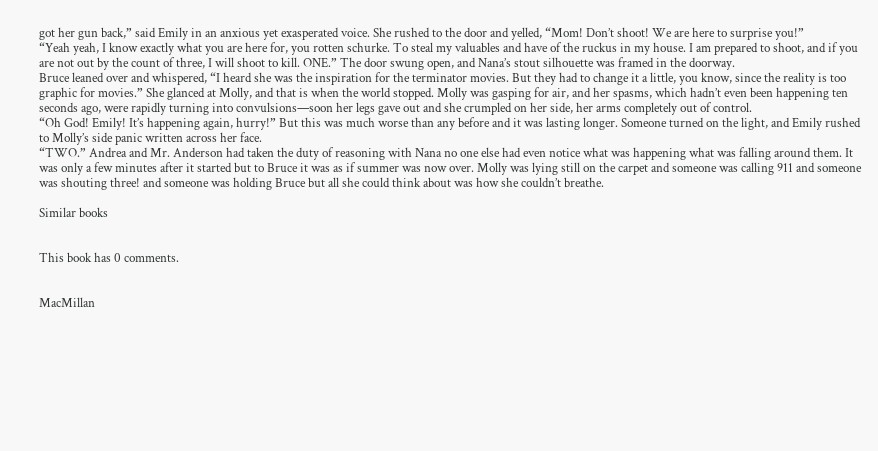got her gun back,” said Emily in an anxious yet exasperated voice. She rushed to the door and yelled, “Mom! Don’t shoot! We are here to surprise you!”
“Yeah yeah, I know exactly what you are here for, you rotten schurke. To steal my valuables and have of the ruckus in my house. I am prepared to shoot, and if you are not out by the count of three, I will shoot to kill. ONE.” The door swung open, and Nana’s stout silhouette was framed in the doorway.
Bruce leaned over and whispered, “I heard she was the inspiration for the terminator movies. But they had to change it a little, you know, since the reality is too graphic for movies.” She glanced at Molly, and that is when the world stopped. Molly was gasping for air, and her spasms, which hadn’t even been happening ten seconds ago, were rapidly turning into convulsions—soon her legs gave out and she crumpled on her side, her arms completely out of control.
“Oh God! Emily! It’s happening again, hurry!” But this was much worse than any before and it was lasting longer. Someone turned on the light, and Emily rushed to Molly’s side panic written across her face.
“TWO.” Andrea and Mr. Anderson had taken the duty of reasoning with Nana no one else had even notice what was happening what was falling around them. It was only a few minutes after it started but to Bruce it was as if summer was now over. Molly was lying still on the carpet and someone was calling 911 and someone was shouting three! and someone was holding Bruce but all she could think about was how she couldn’t breathe.

Similar books


This book has 0 comments.


MacMillan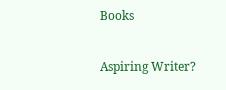Books

Aspiring Writer?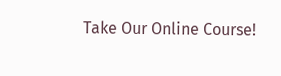Take Our Online Course!